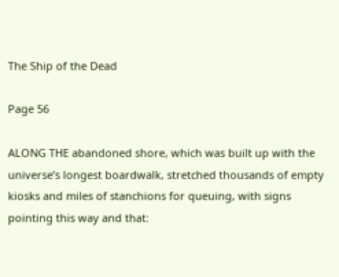The Ship of the Dead

Page 56

ALONG THE abandoned shore, which was built up with the universe’s longest boardwalk, stretched thousands of empty kiosks and miles of stanchions for queuing, with signs pointing this way and that: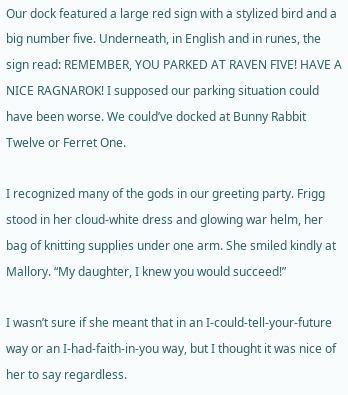Our dock featured a large red sign with a stylized bird and a big number five. Underneath, in English and in runes, the sign read: REMEMBER, YOU PARKED AT RAVEN FIVE! HAVE A NICE RAGNAROK! I supposed our parking situation could have been worse. We could’ve docked at Bunny Rabbit Twelve or Ferret One.

I recognized many of the gods in our greeting party. Frigg stood in her cloud-white dress and glowing war helm, her bag of knitting supplies under one arm. She smiled kindly at Mallory. “My daughter, I knew you would succeed!”

I wasn’t sure if she meant that in an I-could-tell-your-future way or an I-had-faith-in-you way, but I thought it was nice of her to say regardless.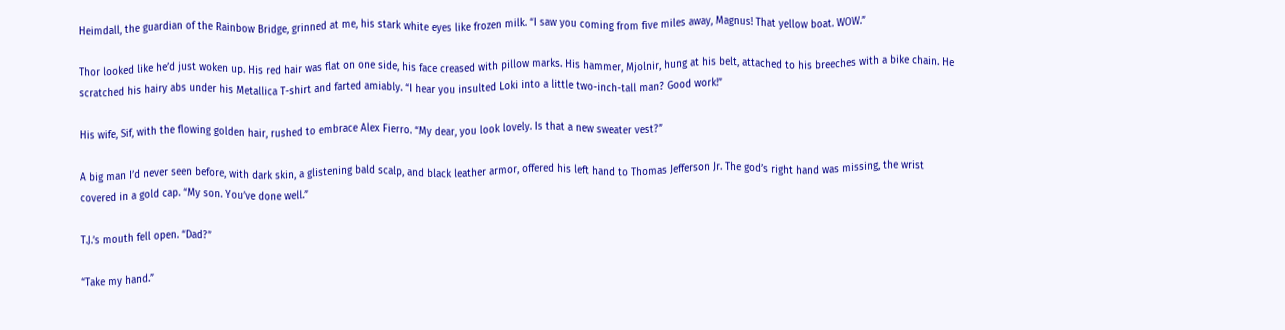Heimdall, the guardian of the Rainbow Bridge, grinned at me, his stark white eyes like frozen milk. “I saw you coming from five miles away, Magnus! That yellow boat. WOW.”

Thor looked like he’d just woken up. His red hair was flat on one side, his face creased with pillow marks. His hammer, Mjolnir, hung at his belt, attached to his breeches with a bike chain. He scratched his hairy abs under his Metallica T-shirt and farted amiably. “I hear you insulted Loki into a little two-inch-tall man? Good work!”

His wife, Sif, with the flowing golden hair, rushed to embrace Alex Fierro. “My dear, you look lovely. Is that a new sweater vest?”

A big man I’d never seen before, with dark skin, a glistening bald scalp, and black leather armor, offered his left hand to Thomas Jefferson Jr. The god’s right hand was missing, the wrist covered in a gold cap. “My son. You’ve done well.”

T.J.’s mouth fell open. “Dad?”

“Take my hand.”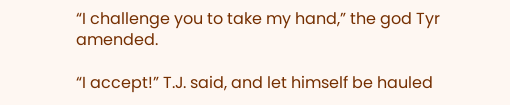“I challenge you to take my hand,” the god Tyr amended.

“I accept!” T.J. said, and let himself be hauled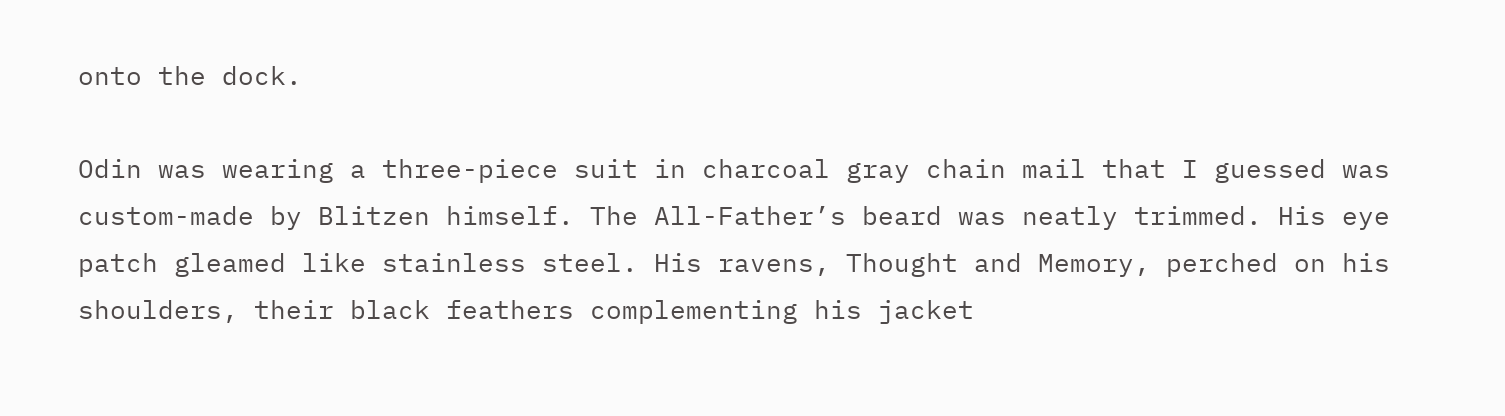onto the dock.

Odin was wearing a three-piece suit in charcoal gray chain mail that I guessed was custom-made by Blitzen himself. The All-Father’s beard was neatly trimmed. His eye patch gleamed like stainless steel. His ravens, Thought and Memory, perched on his shoulders, their black feathers complementing his jacket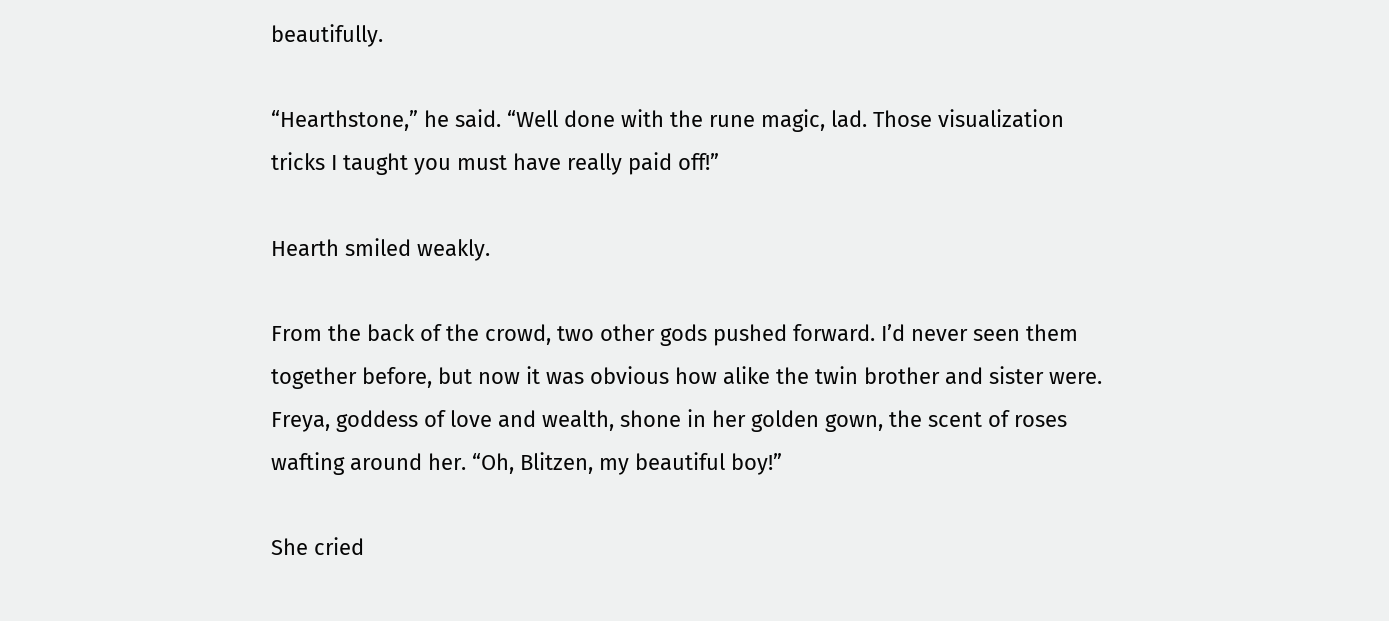beautifully.

“Hearthstone,” he said. “Well done with the rune magic, lad. Those visualization tricks I taught you must have really paid off!”

Hearth smiled weakly.

From the back of the crowd, two other gods pushed forward. I’d never seen them together before, but now it was obvious how alike the twin brother and sister were. Freya, goddess of love and wealth, shone in her golden gown, the scent of roses wafting around her. “Oh, Blitzen, my beautiful boy!”

She cried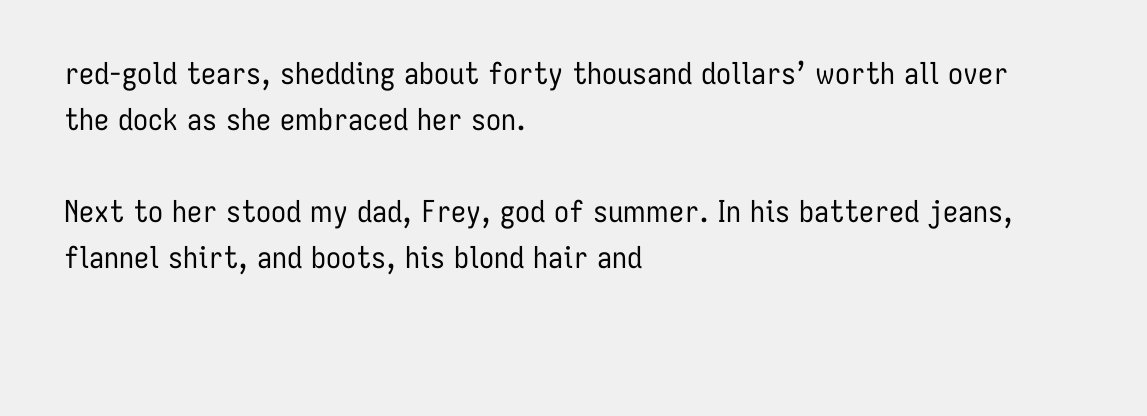red-gold tears, shedding about forty thousand dollars’ worth all over the dock as she embraced her son.

Next to her stood my dad, Frey, god of summer. In his battered jeans, flannel shirt, and boots, his blond hair and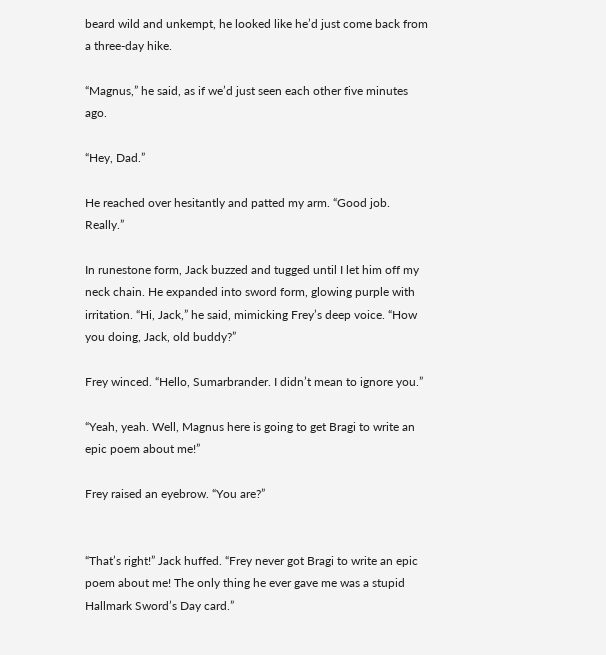beard wild and unkempt, he looked like he’d just come back from a three-day hike.

“Magnus,” he said, as if we’d just seen each other five minutes ago.

“Hey, Dad.”

He reached over hesitantly and patted my arm. “Good job. Really.”

In runestone form, Jack buzzed and tugged until I let him off my neck chain. He expanded into sword form, glowing purple with irritation. “Hi, Jack,” he said, mimicking Frey’s deep voice. “How you doing, Jack, old buddy?”

Frey winced. “Hello, Sumarbrander. I didn’t mean to ignore you.”

“Yeah, yeah. Well, Magnus here is going to get Bragi to write an epic poem about me!”

Frey raised an eyebrow. “You are?”


“That’s right!” Jack huffed. “Frey never got Bragi to write an epic poem about me! The only thing he ever gave me was a stupid Hallmark Sword’s Day card.”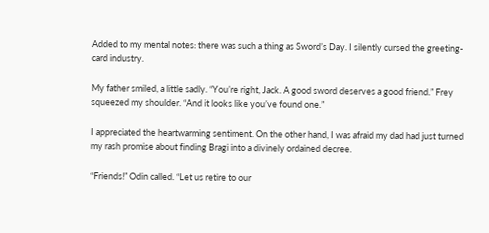Added to my mental notes: there was such a thing as Sword’s Day. I silently cursed the greeting-card industry.

My father smiled, a little sadly. “You’re right, Jack. A good sword deserves a good friend.” Frey squeezed my shoulder. “And it looks like you’ve found one.”

I appreciated the heartwarming sentiment. On the other hand, I was afraid my dad had just turned my rash promise about finding Bragi into a divinely ordained decree.

“Friends!” Odin called. “Let us retire to our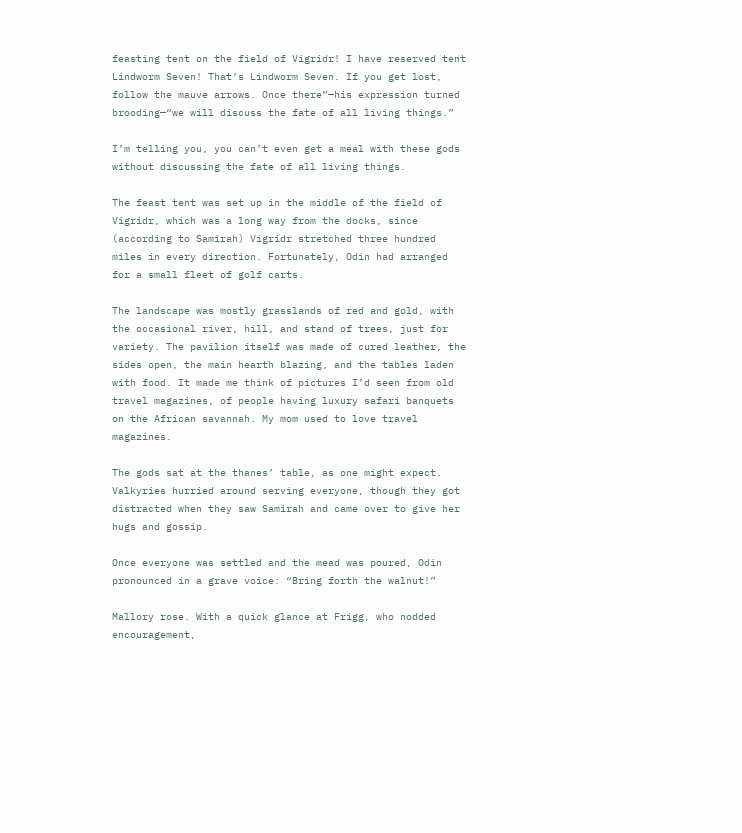feasting tent on the field of Vigridr! I have reserved tent Lindworm Seven! That’s Lindworm Seven. If you get lost, follow the mauve arrows. Once there”—his expression turned brooding—“we will discuss the fate of all living things.”

I’m telling you, you can’t even get a meal with these gods without discussing the fate of all living things.

The feast tent was set up in the middle of the field of Vigridr, which was a long way from the docks, since (according to Samirah) Vigridr stretched three hundred miles in every direction. Fortunately, Odin had arranged for a small fleet of golf carts.

The landscape was mostly grasslands of red and gold, with the occasional river, hill, and stand of trees, just for variety. The pavilion itself was made of cured leather, the sides open, the main hearth blazing, and the tables laden with food. It made me think of pictures I’d seen from old travel magazines, of people having luxury safari banquets on the African savannah. My mom used to love travel magazines.

The gods sat at the thanes’ table, as one might expect. Valkyries hurried around serving everyone, though they got distracted when they saw Samirah and came over to give her hugs and gossip.

Once everyone was settled and the mead was poured, Odin pronounced in a grave voice: “Bring forth the walnut!”

Mallory rose. With a quick glance at Frigg, who nodded encouragement,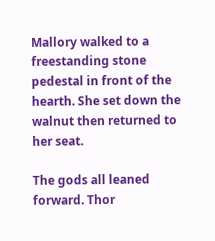Mallory walked to a freestanding stone pedestal in front of the hearth. She set down the walnut then returned to her seat.

The gods all leaned forward. Thor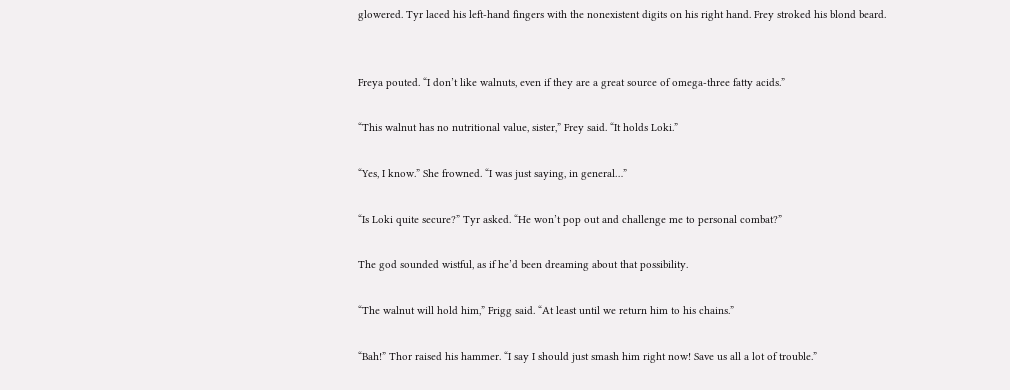glowered. Tyr laced his left-hand fingers with the nonexistent digits on his right hand. Frey stroked his blond beard.


Freya pouted. “I don’t like walnuts, even if they are a great source of omega-three fatty acids.”

“This walnut has no nutritional value, sister,” Frey said. “It holds Loki.”

“Yes, I know.” She frowned. “I was just saying, in general…”

“Is Loki quite secure?” Tyr asked. “He won’t pop out and challenge me to personal combat?”

The god sounded wistful, as if he’d been dreaming about that possibility.

“The walnut will hold him,” Frigg said. “At least until we return him to his chains.”

“Bah!” Thor raised his hammer. “I say I should just smash him right now! Save us all a lot of trouble.”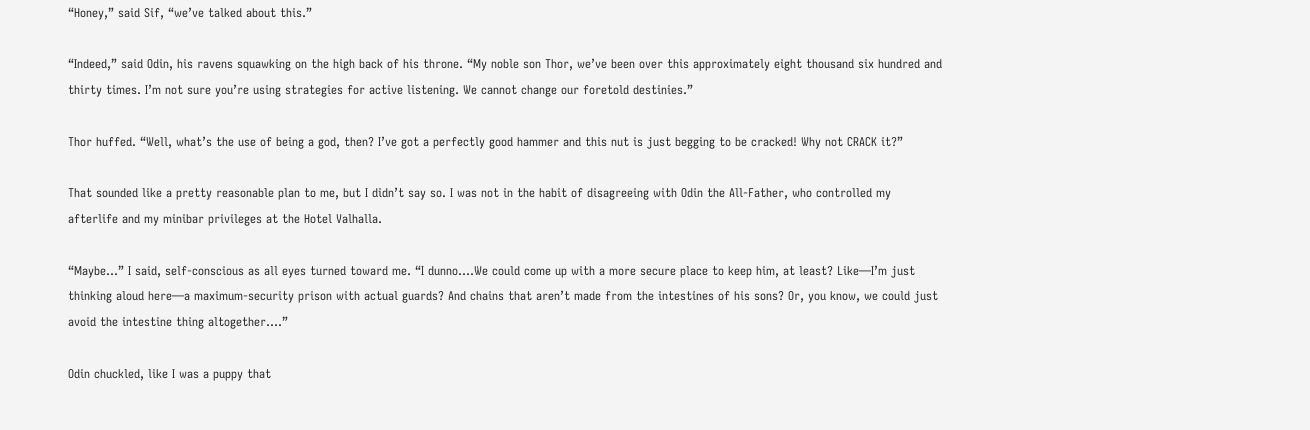“Honey,” said Sif, “we’ve talked about this.”

“Indeed,” said Odin, his ravens squawking on the high back of his throne. “My noble son Thor, we’ve been over this approximately eight thousand six hundred and thirty times. I’m not sure you’re using strategies for active listening. We cannot change our foretold destinies.”

Thor huffed. “Well, what’s the use of being a god, then? I’ve got a perfectly good hammer and this nut is just begging to be cracked! Why not CRACK it?”

That sounded like a pretty reasonable plan to me, but I didn’t say so. I was not in the habit of disagreeing with Odin the All-Father, who controlled my afterlife and my minibar privileges at the Hotel Valhalla.

“Maybe…” I said, self-conscious as all eyes turned toward me. “I dunno….We could come up with a more secure place to keep him, at least? Like—I’m just thinking aloud here—a maximum-security prison with actual guards? And chains that aren’t made from the intestines of his sons? Or, you know, we could just avoid the intestine thing altogether….”

Odin chuckled, like I was a puppy that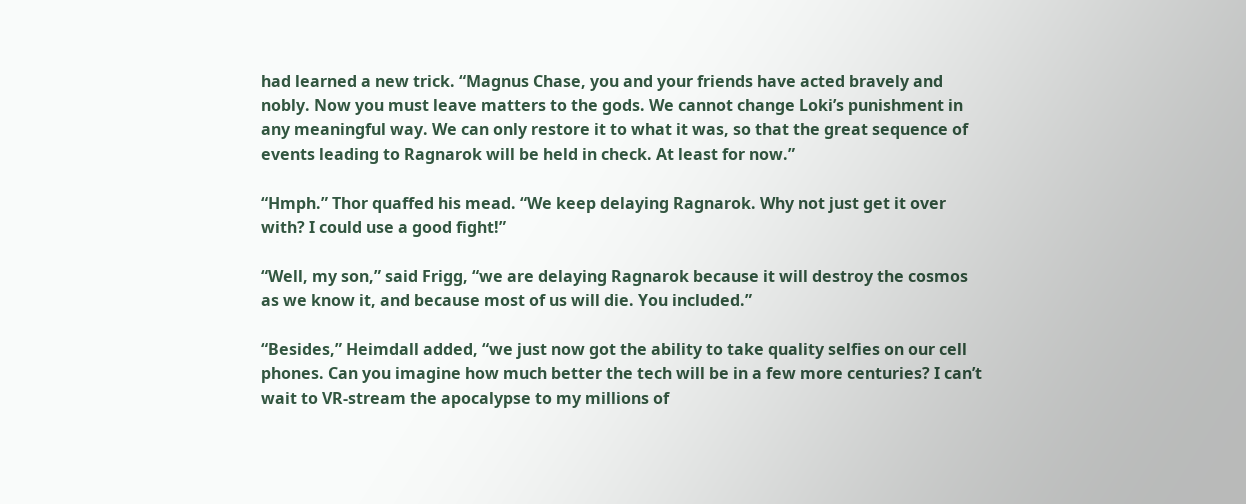had learned a new trick. “Magnus Chase, you and your friends have acted bravely and nobly. Now you must leave matters to the gods. We cannot change Loki’s punishment in any meaningful way. We can only restore it to what it was, so that the great sequence of events leading to Ragnarok will be held in check. At least for now.”

“Hmph.” Thor quaffed his mead. “We keep delaying Ragnarok. Why not just get it over with? I could use a good fight!”

“Well, my son,” said Frigg, “we are delaying Ragnarok because it will destroy the cosmos as we know it, and because most of us will die. You included.”

“Besides,” Heimdall added, “we just now got the ability to take quality selfies on our cell phones. Can you imagine how much better the tech will be in a few more centuries? I can’t wait to VR-stream the apocalypse to my millions of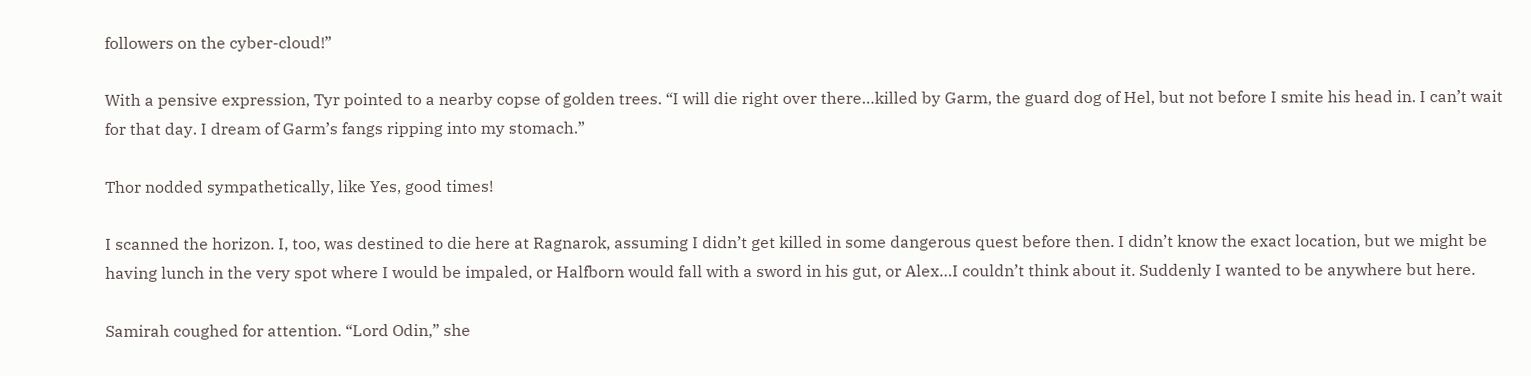followers on the cyber-cloud!”

With a pensive expression, Tyr pointed to a nearby copse of golden trees. “I will die right over there…killed by Garm, the guard dog of Hel, but not before I smite his head in. I can’t wait for that day. I dream of Garm’s fangs ripping into my stomach.”

Thor nodded sympathetically, like Yes, good times!

I scanned the horizon. I, too, was destined to die here at Ragnarok, assuming I didn’t get killed in some dangerous quest before then. I didn’t know the exact location, but we might be having lunch in the very spot where I would be impaled, or Halfborn would fall with a sword in his gut, or Alex…I couldn’t think about it. Suddenly I wanted to be anywhere but here.

Samirah coughed for attention. “Lord Odin,” she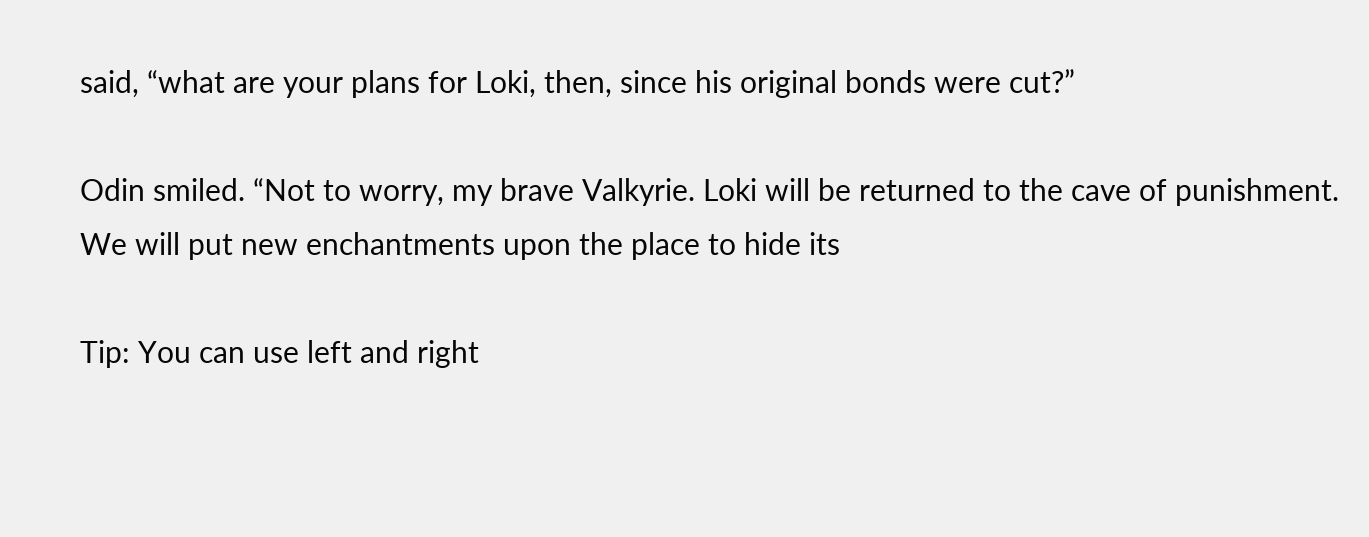said, “what are your plans for Loki, then, since his original bonds were cut?”

Odin smiled. “Not to worry, my brave Valkyrie. Loki will be returned to the cave of punishment. We will put new enchantments upon the place to hide its

Tip: You can use left and right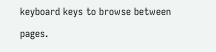keyboard keys to browse between pages.